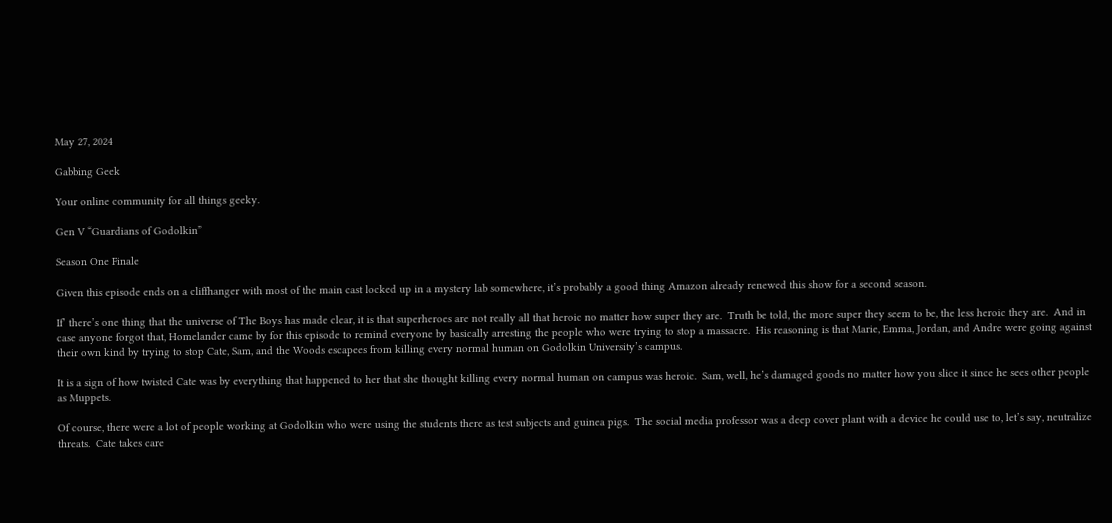May 27, 2024

Gabbing Geek

Your online community for all things geeky.

Gen V “Guardians of Godolkin”

Season One Finale

Given this episode ends on a cliffhanger with most of the main cast locked up in a mystery lab somewhere, it’s probably a good thing Amazon already renewed this show for a second season.

If’ there’s one thing that the universe of The Boys has made clear, it is that superheroes are not really all that heroic no matter how super they are.  Truth be told, the more super they seem to be, the less heroic they are.  And in case anyone forgot that, Homelander came by for this episode to remind everyone by basically arresting the people who were trying to stop a massacre.  His reasoning is that Marie, Emma, Jordan, and Andre were going against their own kind by trying to stop Cate, Sam, and the Woods escapees from killing every normal human on Godolkin University’s campus.

It is a sign of how twisted Cate was by everything that happened to her that she thought killing every normal human on campus was heroic.  Sam, well, he’s damaged goods no matter how you slice it since he sees other people as Muppets.

Of course, there were a lot of people working at Godolkin who were using the students there as test subjects and guinea pigs.  The social media professor was a deep cover plant with a device he could use to, let’s say, neutralize threats.  Cate takes care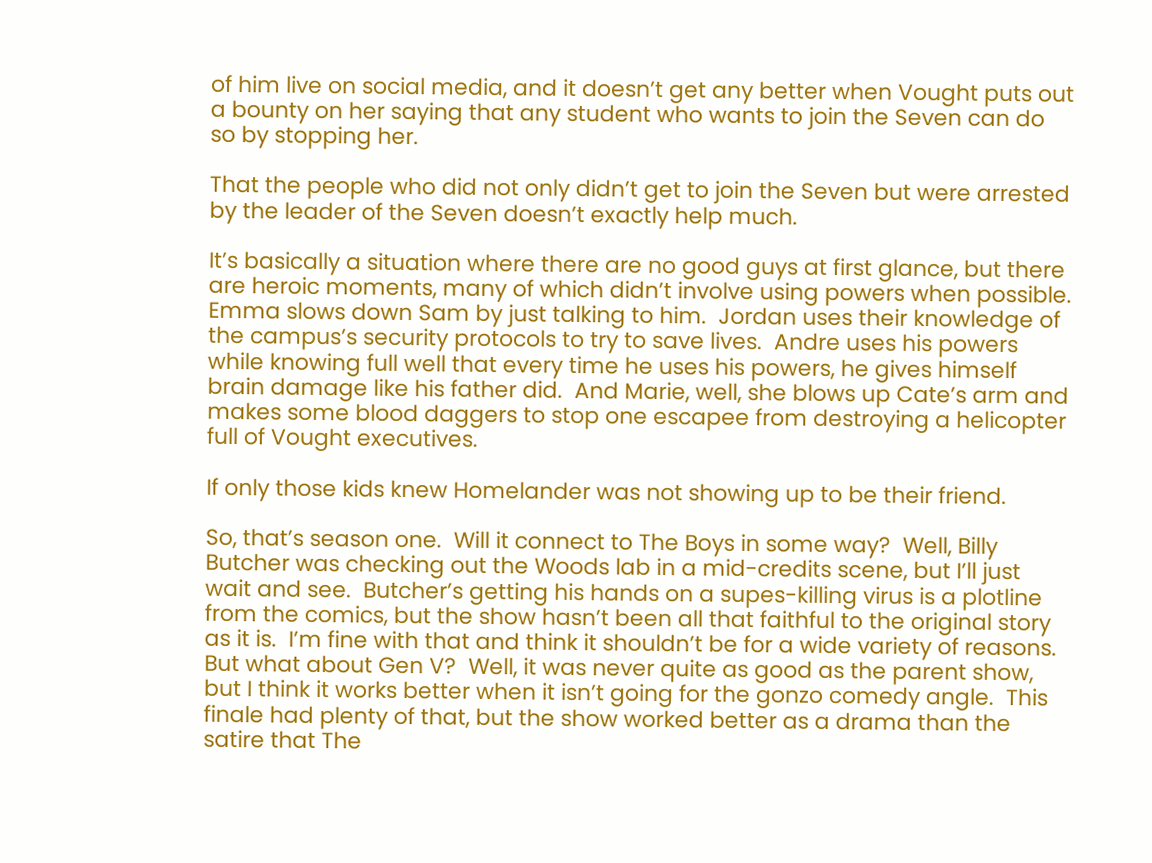of him live on social media, and it doesn’t get any better when Vought puts out a bounty on her saying that any student who wants to join the Seven can do so by stopping her.

That the people who did not only didn’t get to join the Seven but were arrested  by the leader of the Seven doesn’t exactly help much.

It’s basically a situation where there are no good guys at first glance, but there are heroic moments, many of which didn’t involve using powers when possible.  Emma slows down Sam by just talking to him.  Jordan uses their knowledge of the campus’s security protocols to try to save lives.  Andre uses his powers while knowing full well that every time he uses his powers, he gives himself brain damage like his father did.  And Marie, well, she blows up Cate’s arm and makes some blood daggers to stop one escapee from destroying a helicopter full of Vought executives.

If only those kids knew Homelander was not showing up to be their friend.

So, that’s season one.  Will it connect to The Boys in some way?  Well, Billy Butcher was checking out the Woods lab in a mid-credits scene, but I’ll just wait and see.  Butcher’s getting his hands on a supes-killing virus is a plotline from the comics, but the show hasn’t been all that faithful to the original story as it is.  I’m fine with that and think it shouldn’t be for a wide variety of reasons.  But what about Gen V?  Well, it was never quite as good as the parent show, but I think it works better when it isn’t going for the gonzo comedy angle.  This finale had plenty of that, but the show worked better as a drama than the satire that The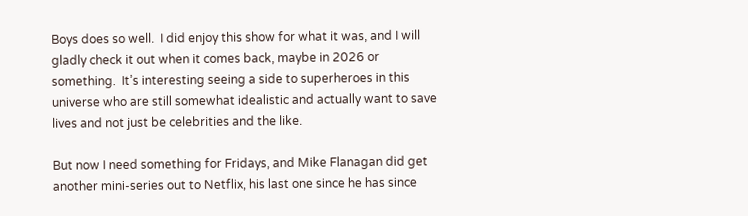Boys does so well.  I did enjoy this show for what it was, and I will gladly check it out when it comes back, maybe in 2026 or something.  It’s interesting seeing a side to superheroes in this universe who are still somewhat idealistic and actually want to save lives and not just be celebrities and the like.

But now I need something for Fridays, and Mike Flanagan did get another mini-series out to Netflix, his last one since he has since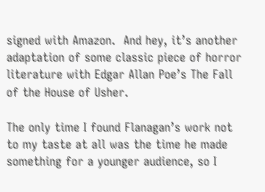signed with Amazon.  And hey, it’s another adaptation of some classic piece of horror literature with Edgar Allan Poe’s The Fall of the House of Usher.

The only time I found Flanagan’s work not to my taste at all was the time he made something for a younger audience, so I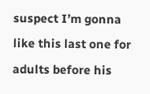suspect I’m gonna like this last one for adults before his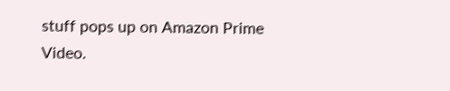stuff pops up on Amazon Prime Video.